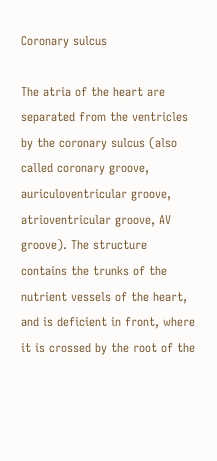Coronary sulcus

The atria of the heart are separated from the ventricles by the coronary sulcus (also called coronary groove, auriculoventricular groove, atrioventricular groove, AV groove). The structure contains the trunks of the nutrient vessels of the heart, and is deficient in front, where it is crossed by the root of the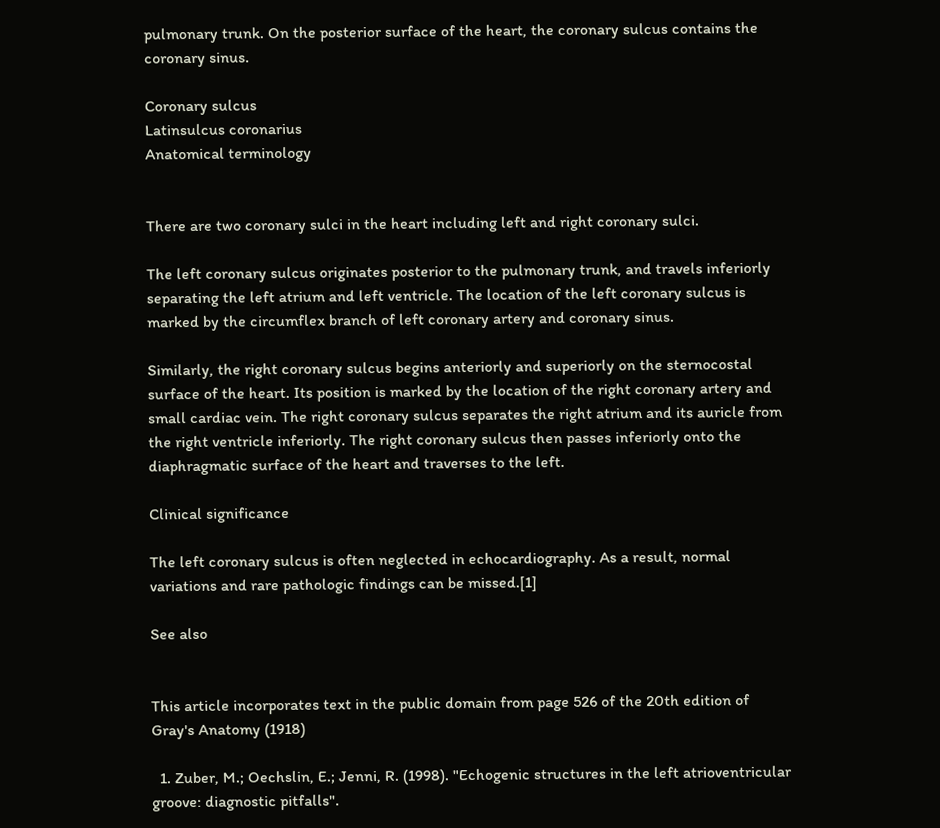pulmonary trunk. On the posterior surface of the heart, the coronary sulcus contains the coronary sinus.

Coronary sulcus
Latinsulcus coronarius
Anatomical terminology


There are two coronary sulci in the heart including left and right coronary sulci.

The left coronary sulcus originates posterior to the pulmonary trunk, and travels inferiorly separating the left atrium and left ventricle. The location of the left coronary sulcus is marked by the circumflex branch of left coronary artery and coronary sinus.

Similarly, the right coronary sulcus begins anteriorly and superiorly on the sternocostal surface of the heart. Its position is marked by the location of the right coronary artery and small cardiac vein. The right coronary sulcus separates the right atrium and its auricle from the right ventricle inferiorly. The right coronary sulcus then passes inferiorly onto the diaphragmatic surface of the heart and traverses to the left.

Clinical significance

The left coronary sulcus is often neglected in echocardiography. As a result, normal variations and rare pathologic findings can be missed.[1]

See also


This article incorporates text in the public domain from page 526 of the 20th edition of Gray's Anatomy (1918)

  1. Zuber, M.; Oechslin, E.; Jenni, R. (1998). "Echogenic structures in the left atrioventricular groove: diagnostic pitfalls".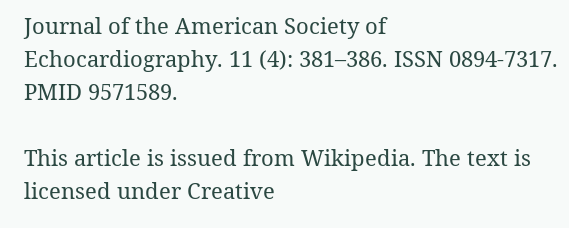Journal of the American Society of Echocardiography. 11 (4): 381–386. ISSN 0894-7317. PMID 9571589.

This article is issued from Wikipedia. The text is licensed under Creative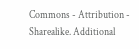Commons - Attribution - Sharealike. Additional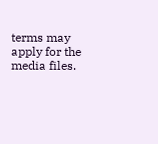terms may apply for the media files.